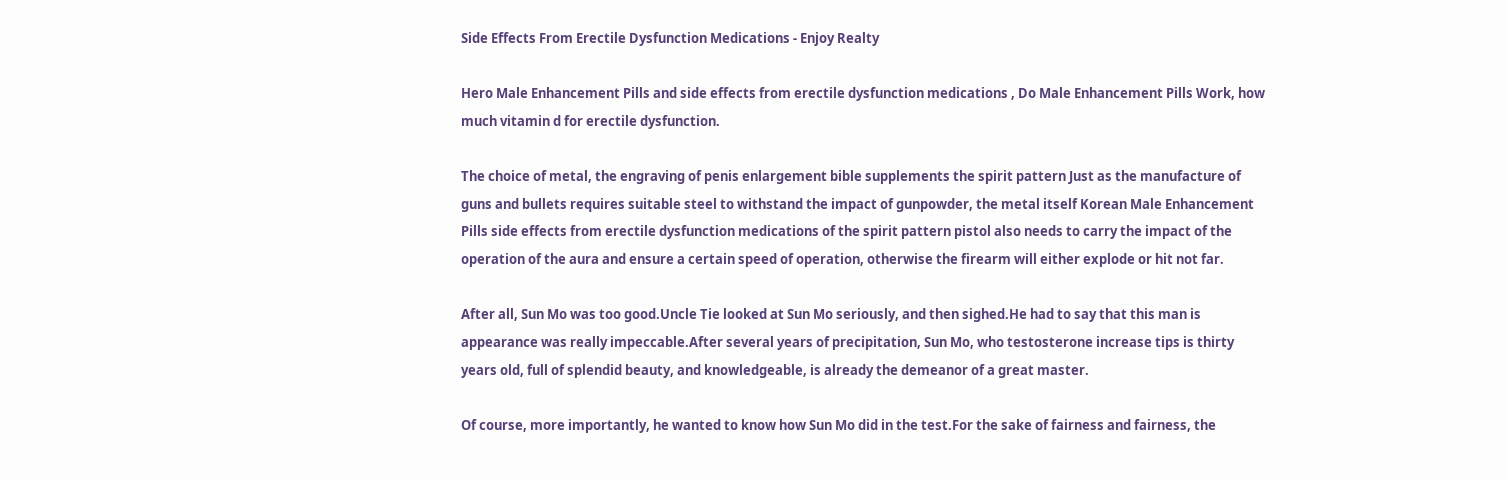Side Effects From Erectile Dysfunction Medications - Enjoy Realty

Hero Male Enhancement Pills and side effects from erectile dysfunction medications , Do Male Enhancement Pills Work, how much vitamin d for erectile dysfunction.

The choice of metal, the engraving of penis enlargement bible supplements the spirit pattern Just as the manufacture of guns and bullets requires suitable steel to withstand the impact of gunpowder, the metal itself Korean Male Enhancement Pills side effects from erectile dysfunction medications of the spirit pattern pistol also needs to carry the impact of the operation of the aura and ensure a certain speed of operation, otherwise the firearm will either explode or hit not far.

After all, Sun Mo was too good.Uncle Tie looked at Sun Mo seriously, and then sighed.He had to say that this man is appearance was really impeccable.After several years of precipitation, Sun Mo, who testosterone increase tips is thirty years old, full of splendid beauty, and knowledgeable, is already the demeanor of a great master.

Of course, more importantly, he wanted to know how Sun Mo did in the test.For the sake of fairness and fairness, the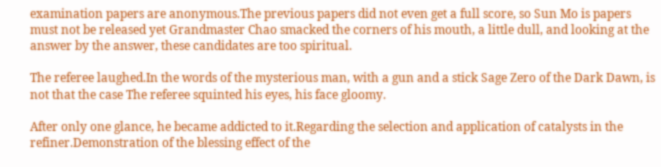examination papers are anonymous.The previous papers did not even get a full score, so Sun Mo is papers must not be released yet Grandmaster Chao smacked the corners of his mouth, a little dull, and looking at the answer by the answer, these candidates are too spiritual.

The referee laughed.In the words of the mysterious man, with a gun and a stick Sage Zero of the Dark Dawn, is not that the case The referee squinted his eyes, his face gloomy.

After only one glance, he became addicted to it.Regarding the selection and application of catalysts in the refiner.Demonstration of the blessing effect of the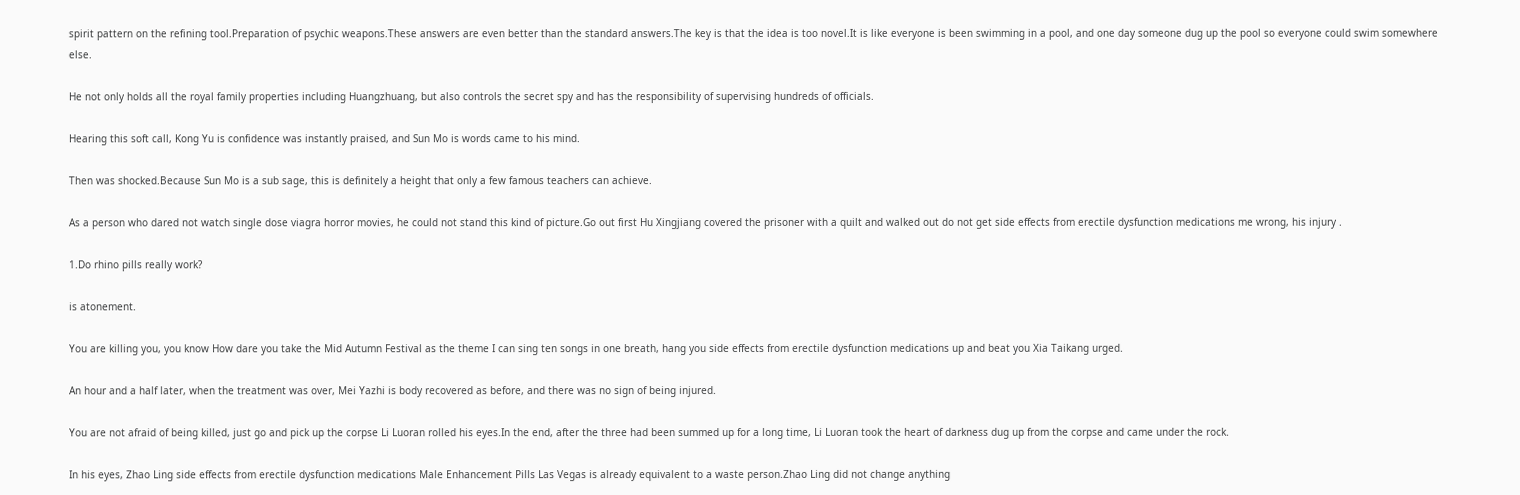spirit pattern on the refining tool.Preparation of psychic weapons.These answers are even better than the standard answers.The key is that the idea is too novel.It is like everyone is been swimming in a pool, and one day someone dug up the pool so everyone could swim somewhere else.

He not only holds all the royal family properties including Huangzhuang, but also controls the secret spy and has the responsibility of supervising hundreds of officials.

Hearing this soft call, Kong Yu is confidence was instantly praised, and Sun Mo is words came to his mind.

Then was shocked.Because Sun Mo is a sub sage, this is definitely a height that only a few famous teachers can achieve.

As a person who dared not watch single dose viagra horror movies, he could not stand this kind of picture.Go out first Hu Xingjiang covered the prisoner with a quilt and walked out do not get side effects from erectile dysfunction medications me wrong, his injury .

1.Do rhino pills really work?

is atonement.

You are killing you, you know How dare you take the Mid Autumn Festival as the theme I can sing ten songs in one breath, hang you side effects from erectile dysfunction medications up and beat you Xia Taikang urged.

An hour and a half later, when the treatment was over, Mei Yazhi is body recovered as before, and there was no sign of being injured.

You are not afraid of being killed, just go and pick up the corpse Li Luoran rolled his eyes.In the end, after the three had been summed up for a long time, Li Luoran took the heart of darkness dug up from the corpse and came under the rock.

In his eyes, Zhao Ling side effects from erectile dysfunction medications Male Enhancement Pills Las Vegas is already equivalent to a waste person.Zhao Ling did not change anything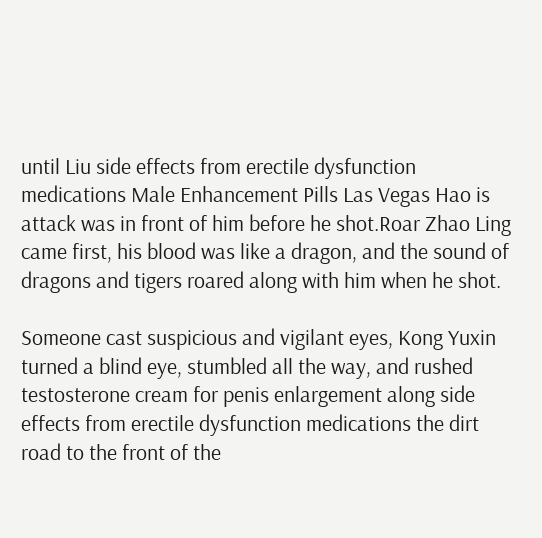until Liu side effects from erectile dysfunction medications Male Enhancement Pills Las Vegas Hao is attack was in front of him before he shot.Roar Zhao Ling came first, his blood was like a dragon, and the sound of dragons and tigers roared along with him when he shot.

Someone cast suspicious and vigilant eyes, Kong Yuxin turned a blind eye, stumbled all the way, and rushed testosterone cream for penis enlargement along side effects from erectile dysfunction medications the dirt road to the front of the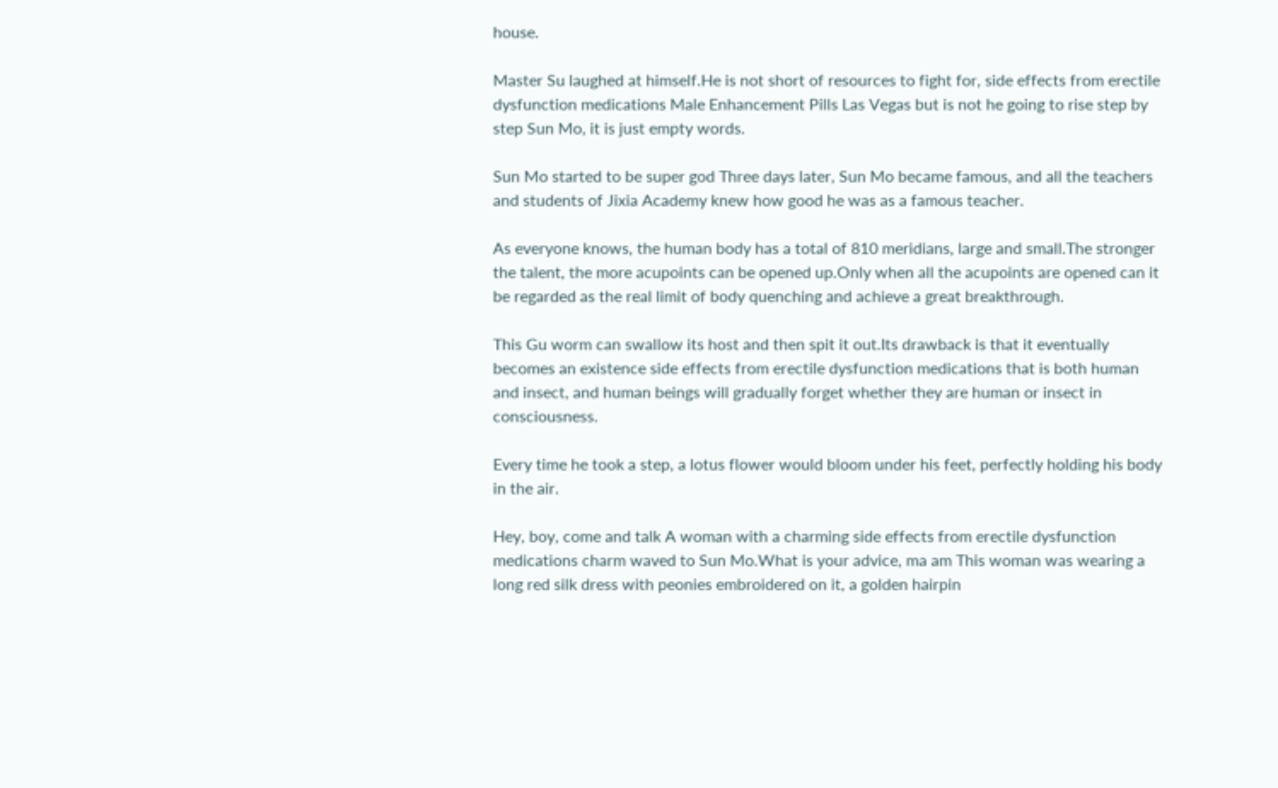house.

Master Su laughed at himself.He is not short of resources to fight for, side effects from erectile dysfunction medications Male Enhancement Pills Las Vegas but is not he going to rise step by step Sun Mo, it is just empty words.

Sun Mo started to be super god Three days later, Sun Mo became famous, and all the teachers and students of Jixia Academy knew how good he was as a famous teacher.

As everyone knows, the human body has a total of 810 meridians, large and small.The stronger the talent, the more acupoints can be opened up.Only when all the acupoints are opened can it be regarded as the real limit of body quenching and achieve a great breakthrough.

This Gu worm can swallow its host and then spit it out.Its drawback is that it eventually becomes an existence side effects from erectile dysfunction medications that is both human and insect, and human beings will gradually forget whether they are human or insect in consciousness.

Every time he took a step, a lotus flower would bloom under his feet, perfectly holding his body in the air.

Hey, boy, come and talk A woman with a charming side effects from erectile dysfunction medications charm waved to Sun Mo.What is your advice, ma am This woman was wearing a long red silk dress with peonies embroidered on it, a golden hairpin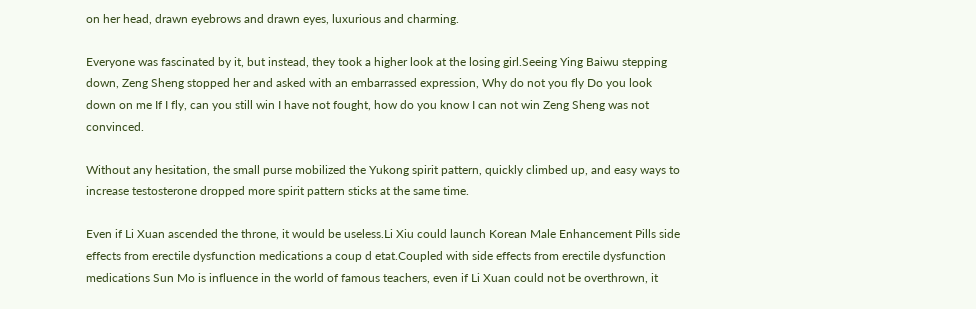on her head, drawn eyebrows and drawn eyes, luxurious and charming.

Everyone was fascinated by it, but instead, they took a higher look at the losing girl.Seeing Ying Baiwu stepping down, Zeng Sheng stopped her and asked with an embarrassed expression, Why do not you fly Do you look down on me If I fly, can you still win I have not fought, how do you know I can not win Zeng Sheng was not convinced.

Without any hesitation, the small purse mobilized the Yukong spirit pattern, quickly climbed up, and easy ways to increase testosterone dropped more spirit pattern sticks at the same time.

Even if Li Xuan ascended the throne, it would be useless.Li Xiu could launch Korean Male Enhancement Pills side effects from erectile dysfunction medications a coup d etat.Coupled with side effects from erectile dysfunction medications Sun Mo is influence in the world of famous teachers, even if Li Xuan could not be overthrown, it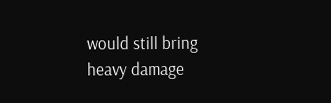would still bring heavy damage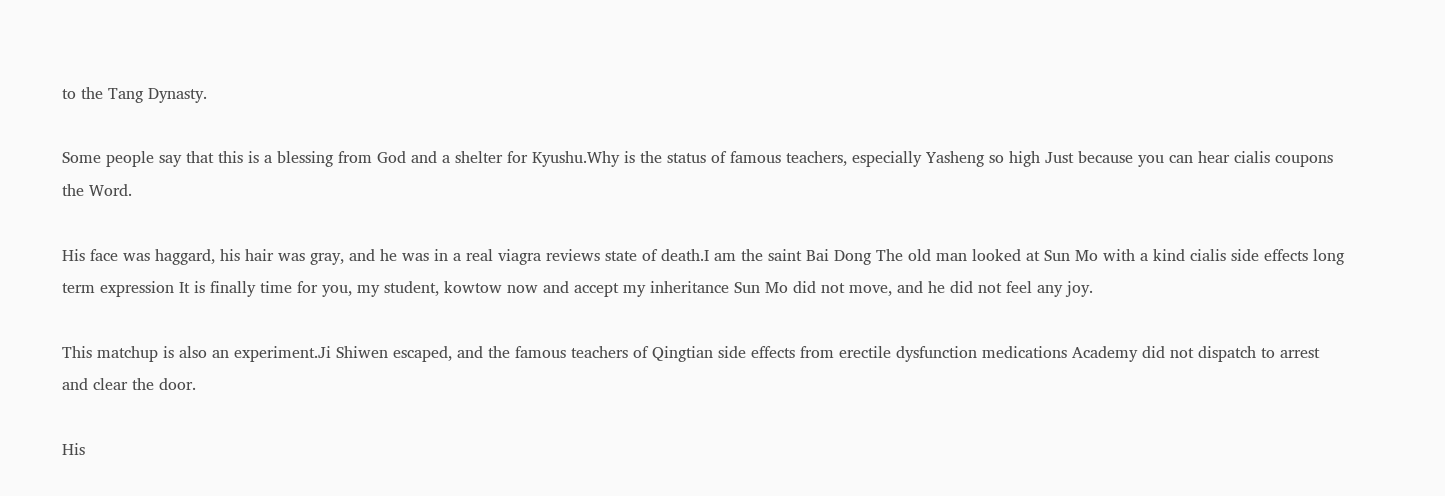to the Tang Dynasty.

Some people say that this is a blessing from God and a shelter for Kyushu.Why is the status of famous teachers, especially Yasheng so high Just because you can hear cialis coupons the Word.

His face was haggard, his hair was gray, and he was in a real viagra reviews state of death.I am the saint Bai Dong The old man looked at Sun Mo with a kind cialis side effects long term expression It is finally time for you, my student, kowtow now and accept my inheritance Sun Mo did not move, and he did not feel any joy.

This matchup is also an experiment.Ji Shiwen escaped, and the famous teachers of Qingtian side effects from erectile dysfunction medications Academy did not dispatch to arrest and clear the door.

His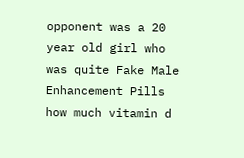opponent was a 20 year old girl who was quite Fake Male Enhancement Pills how much vitamin d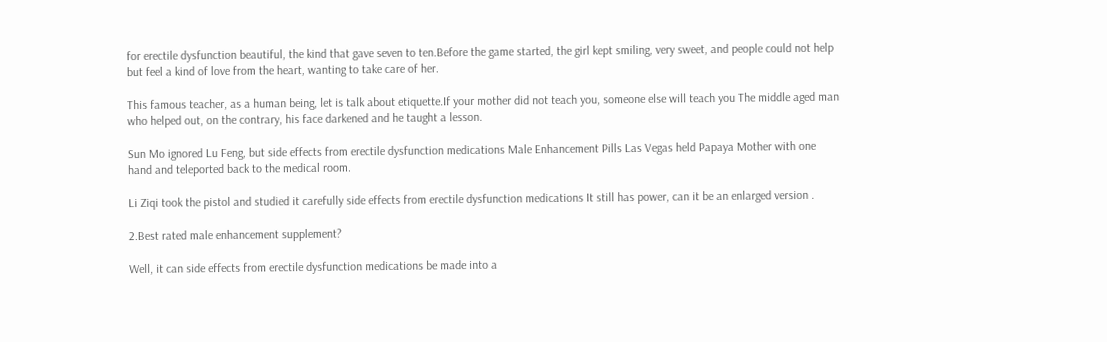for erectile dysfunction beautiful, the kind that gave seven to ten.Before the game started, the girl kept smiling, very sweet, and people could not help but feel a kind of love from the heart, wanting to take care of her.

This famous teacher, as a human being, let is talk about etiquette.If your mother did not teach you, someone else will teach you The middle aged man who helped out, on the contrary, his face darkened and he taught a lesson.

Sun Mo ignored Lu Feng, but side effects from erectile dysfunction medications Male Enhancement Pills Las Vegas held Papaya Mother with one hand and teleported back to the medical room.

Li Ziqi took the pistol and studied it carefully side effects from erectile dysfunction medications It still has power, can it be an enlarged version .

2.Best rated male enhancement supplement?

Well, it can side effects from erectile dysfunction medications be made into a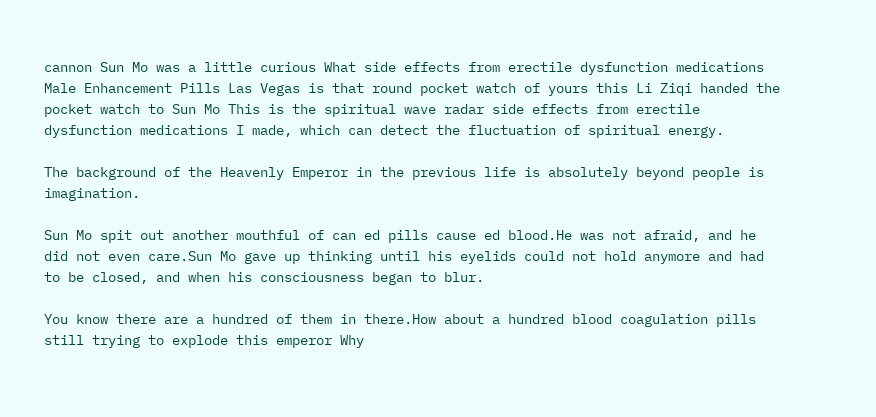cannon Sun Mo was a little curious What side effects from erectile dysfunction medications Male Enhancement Pills Las Vegas is that round pocket watch of yours this Li Ziqi handed the pocket watch to Sun Mo This is the spiritual wave radar side effects from erectile dysfunction medications I made, which can detect the fluctuation of spiritual energy.

The background of the Heavenly Emperor in the previous life is absolutely beyond people is imagination.

Sun Mo spit out another mouthful of can ed pills cause ed blood.He was not afraid, and he did not even care.Sun Mo gave up thinking until his eyelids could not hold anymore and had to be closed, and when his consciousness began to blur.

You know there are a hundred of them in there.How about a hundred blood coagulation pills still trying to explode this emperor Why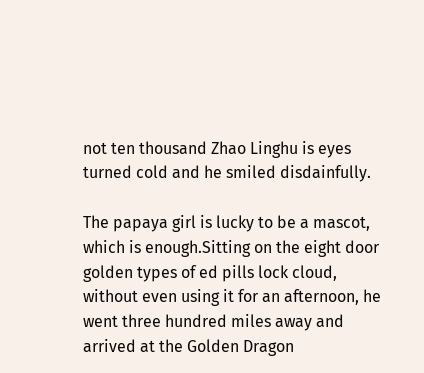not ten thousand Zhao Linghu is eyes turned cold and he smiled disdainfully.

The papaya girl is lucky to be a mascot, which is enough.Sitting on the eight door golden types of ed pills lock cloud, without even using it for an afternoon, he went three hundred miles away and arrived at the Golden Dragon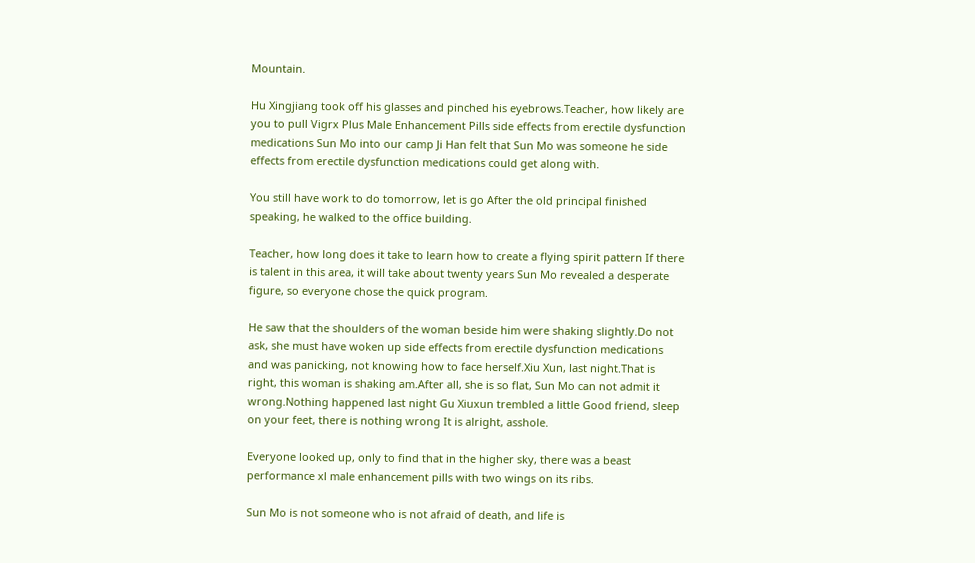Mountain.

Hu Xingjiang took off his glasses and pinched his eyebrows.Teacher, how likely are you to pull Vigrx Plus Male Enhancement Pills side effects from erectile dysfunction medications Sun Mo into our camp Ji Han felt that Sun Mo was someone he side effects from erectile dysfunction medications could get along with.

You still have work to do tomorrow, let is go After the old principal finished speaking, he walked to the office building.

Teacher, how long does it take to learn how to create a flying spirit pattern If there is talent in this area, it will take about twenty years Sun Mo revealed a desperate figure, so everyone chose the quick program.

He saw that the shoulders of the woman beside him were shaking slightly.Do not ask, she must have woken up side effects from erectile dysfunction medications and was panicking, not knowing how to face herself.Xiu Xun, last night.That is right, this woman is shaking am.After all, she is so flat, Sun Mo can not admit it wrong.Nothing happened last night Gu Xiuxun trembled a little Good friend, sleep on your feet, there is nothing wrong It is alright, asshole.

Everyone looked up, only to find that in the higher sky, there was a beast performance xl male enhancement pills with two wings on its ribs.

Sun Mo is not someone who is not afraid of death, and life is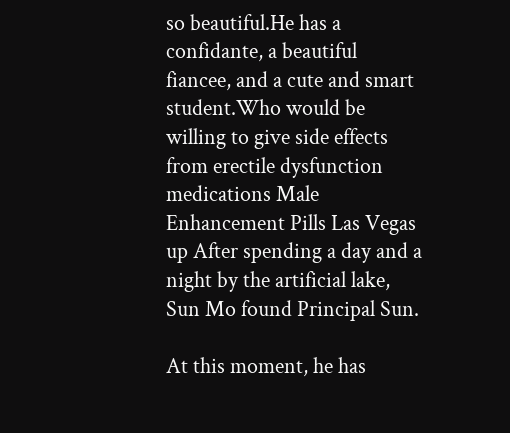so beautiful.He has a confidante, a beautiful fiancee, and a cute and smart student.Who would be willing to give side effects from erectile dysfunction medications Male Enhancement Pills Las Vegas up After spending a day and a night by the artificial lake, Sun Mo found Principal Sun.

At this moment, he has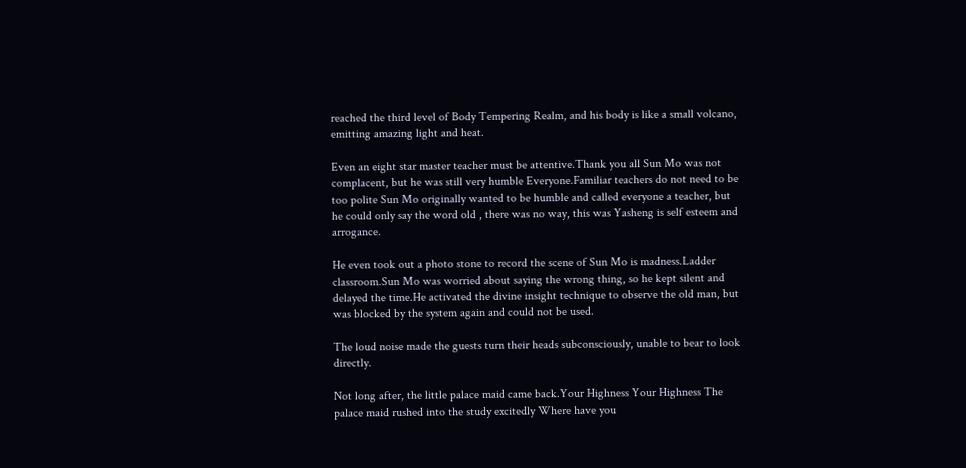reached the third level of Body Tempering Realm, and his body is like a small volcano, emitting amazing light and heat.

Even an eight star master teacher must be attentive.Thank you all Sun Mo was not complacent, but he was still very humble Everyone.Familiar teachers do not need to be too polite Sun Mo originally wanted to be humble and called everyone a teacher, but he could only say the word old , there was no way, this was Yasheng is self esteem and arrogance.

He even took out a photo stone to record the scene of Sun Mo is madness.Ladder classroom.Sun Mo was worried about saying the wrong thing, so he kept silent and delayed the time.He activated the divine insight technique to observe the old man, but was blocked by the system again and could not be used.

The loud noise made the guests turn their heads subconsciously, unable to bear to look directly.

Not long after, the little palace maid came back.Your Highness Your Highness The palace maid rushed into the study excitedly Where have you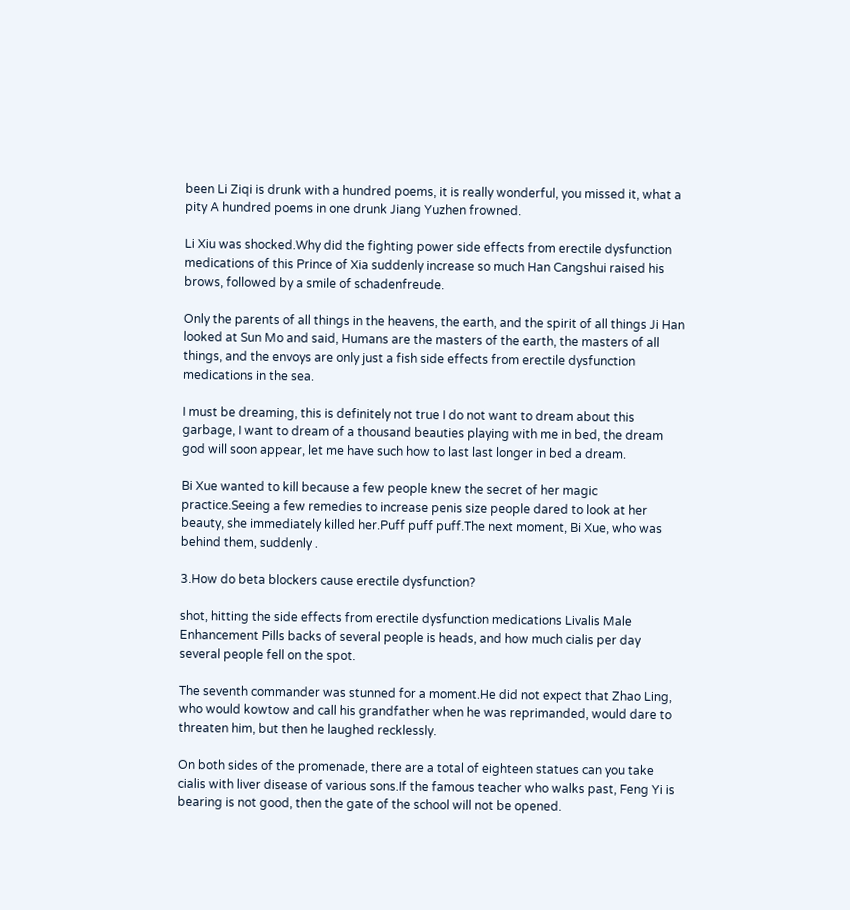been Li Ziqi is drunk with a hundred poems, it is really wonderful, you missed it, what a pity A hundred poems in one drunk Jiang Yuzhen frowned.

Li Xiu was shocked.Why did the fighting power side effects from erectile dysfunction medications of this Prince of Xia suddenly increase so much Han Cangshui raised his brows, followed by a smile of schadenfreude.

Only the parents of all things in the heavens, the earth, and the spirit of all things Ji Han looked at Sun Mo and said, Humans are the masters of the earth, the masters of all things, and the envoys are only just a fish side effects from erectile dysfunction medications in the sea.

I must be dreaming, this is definitely not true I do not want to dream about this garbage, I want to dream of a thousand beauties playing with me in bed, the dream god will soon appear, let me have such how to last last longer in bed a dream.

Bi Xue wanted to kill because a few people knew the secret of her magic practice.Seeing a few remedies to increase penis size people dared to look at her beauty, she immediately killed her.Puff puff puff.The next moment, Bi Xue, who was behind them, suddenly .

3.How do beta blockers cause erectile dysfunction?

shot, hitting the side effects from erectile dysfunction medications Livalis Male Enhancement Pills backs of several people is heads, and how much cialis per day several people fell on the spot.

The seventh commander was stunned for a moment.He did not expect that Zhao Ling, who would kowtow and call his grandfather when he was reprimanded, would dare to threaten him, but then he laughed recklessly.

On both sides of the promenade, there are a total of eighteen statues can you take cialis with liver disease of various sons.If the famous teacher who walks past, Feng Yi is bearing is not good, then the gate of the school will not be opened.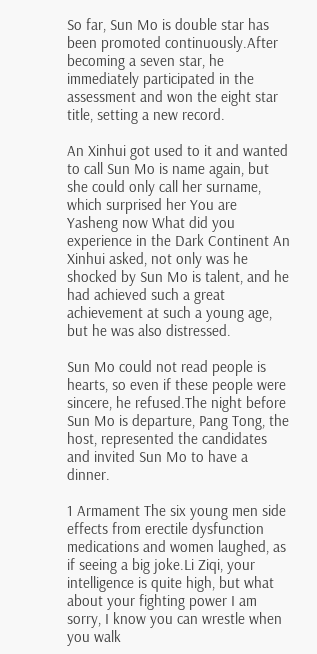So far, Sun Mo is double star has been promoted continuously.After becoming a seven star, he immediately participated in the assessment and won the eight star title, setting a new record.

An Xinhui got used to it and wanted to call Sun Mo is name again, but she could only call her surname, which surprised her You are Yasheng now What did you experience in the Dark Continent An Xinhui asked, not only was he shocked by Sun Mo is talent, and he had achieved such a great achievement at such a young age, but he was also distressed.

Sun Mo could not read people is hearts, so even if these people were sincere, he refused.The night before Sun Mo is departure, Pang Tong, the host, represented the candidates and invited Sun Mo to have a dinner.

1 Armament The six young men side effects from erectile dysfunction medications and women laughed, as if seeing a big joke.Li Ziqi, your intelligence is quite high, but what about your fighting power I am sorry, I know you can wrestle when you walk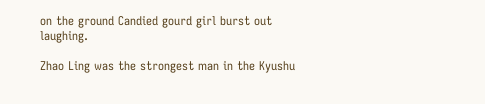on the ground Candied gourd girl burst out laughing.

Zhao Ling was the strongest man in the Kyushu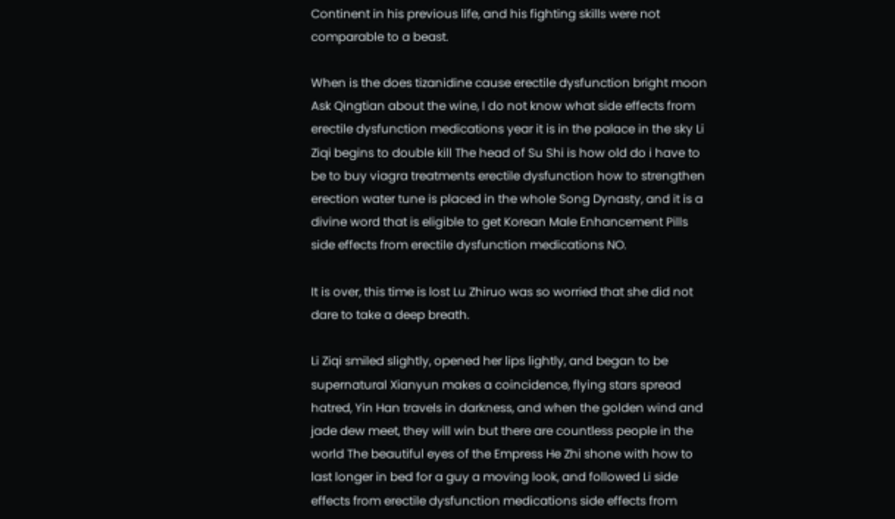Continent in his previous life, and his fighting skills were not comparable to a beast.

When is the does tizanidine cause erectile dysfunction bright moon Ask Qingtian about the wine, I do not know what side effects from erectile dysfunction medications year it is in the palace in the sky Li Ziqi begins to double kill The head of Su Shi is how old do i have to be to buy viagra treatments erectile dysfunction how to strengthen erection water tune is placed in the whole Song Dynasty, and it is a divine word that is eligible to get Korean Male Enhancement Pills side effects from erectile dysfunction medications NO.

It is over, this time is lost Lu Zhiruo was so worried that she did not dare to take a deep breath.

Li Ziqi smiled slightly, opened her lips lightly, and began to be supernatural Xianyun makes a coincidence, flying stars spread hatred, Yin Han travels in darkness, and when the golden wind and jade dew meet, they will win but there are countless people in the world The beautiful eyes of the Empress He Zhi shone with how to last longer in bed for a guy a moving look, and followed Li side effects from erectile dysfunction medications side effects from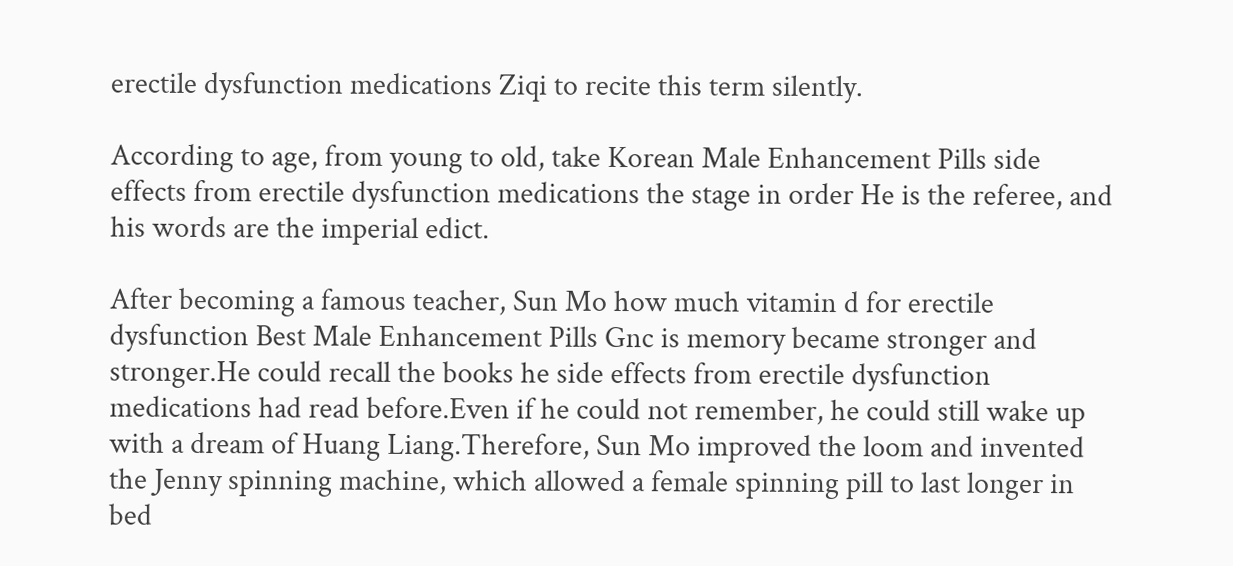erectile dysfunction medications Ziqi to recite this term silently.

According to age, from young to old, take Korean Male Enhancement Pills side effects from erectile dysfunction medications the stage in order He is the referee, and his words are the imperial edict.

After becoming a famous teacher, Sun Mo how much vitamin d for erectile dysfunction Best Male Enhancement Pills Gnc is memory became stronger and stronger.He could recall the books he side effects from erectile dysfunction medications had read before.Even if he could not remember, he could still wake up with a dream of Huang Liang.Therefore, Sun Mo improved the loom and invented the Jenny spinning machine, which allowed a female spinning pill to last longer in bed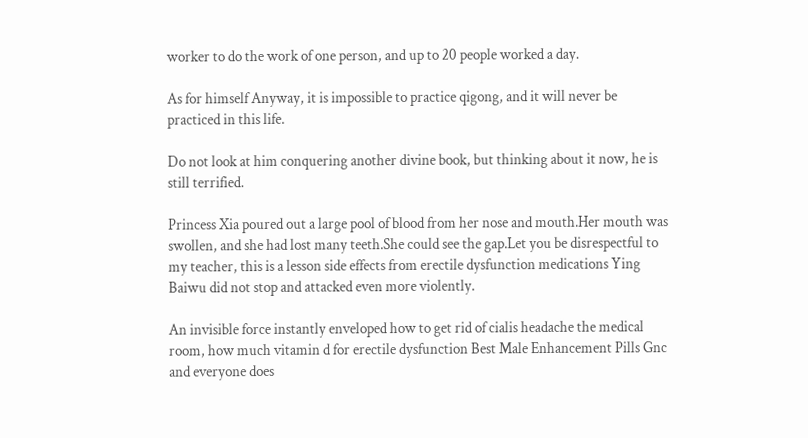worker to do the work of one person, and up to 20 people worked a day.

As for himself Anyway, it is impossible to practice qigong, and it will never be practiced in this life.

Do not look at him conquering another divine book, but thinking about it now, he is still terrified.

Princess Xia poured out a large pool of blood from her nose and mouth.Her mouth was swollen, and she had lost many teeth.She could see the gap.Let you be disrespectful to my teacher, this is a lesson side effects from erectile dysfunction medications Ying Baiwu did not stop and attacked even more violently.

An invisible force instantly enveloped how to get rid of cialis headache the medical room, how much vitamin d for erectile dysfunction Best Male Enhancement Pills Gnc and everyone does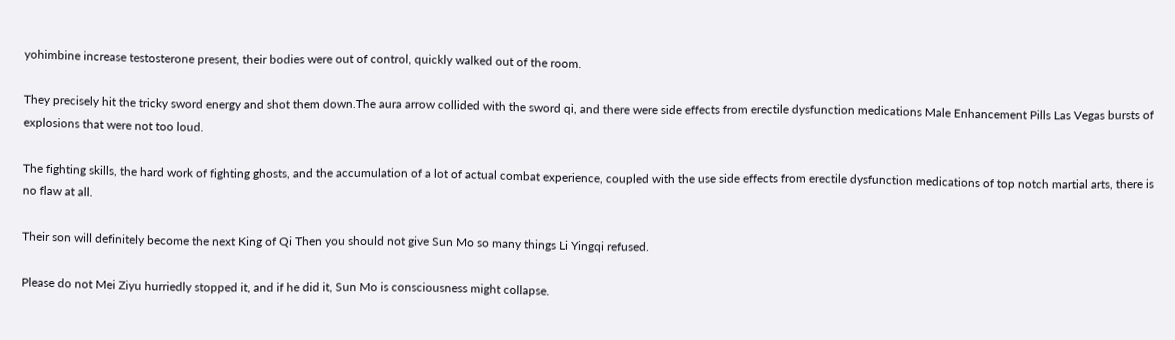yohimbine increase testosterone present, their bodies were out of control, quickly walked out of the room.

They precisely hit the tricky sword energy and shot them down.The aura arrow collided with the sword qi, and there were side effects from erectile dysfunction medications Male Enhancement Pills Las Vegas bursts of explosions that were not too loud.

The fighting skills, the hard work of fighting ghosts, and the accumulation of a lot of actual combat experience, coupled with the use side effects from erectile dysfunction medications of top notch martial arts, there is no flaw at all.

Their son will definitely become the next King of Qi Then you should not give Sun Mo so many things Li Yingqi refused.

Please do not Mei Ziyu hurriedly stopped it, and if he did it, Sun Mo is consciousness might collapse.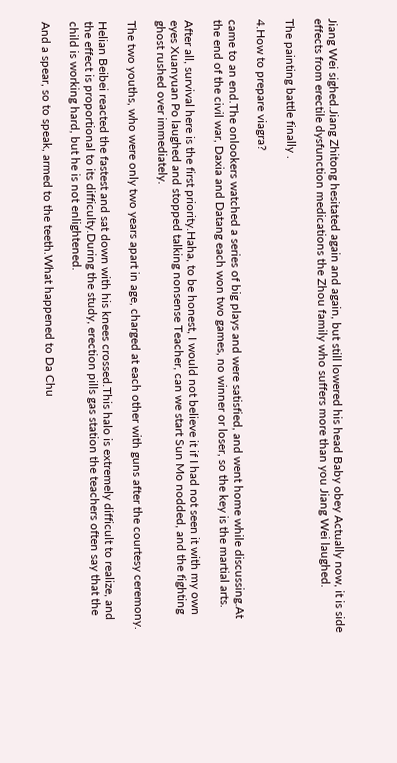Jiang Wei sighed.Jiang Zhitong hesitated again and again, but still lowered his head Baby obey Actually now, it is side effects from erectile dysfunction medications the Zhou family who suffers more than you Jiang Wei laughed.

The painting battle finally .

4.How to prepare viagra?

came to an end.The onlookers watched a series of big plays and were satisfied, and went home while discussing.At the end of the civil war, Daxia and Datang each won two games, no winner or loser, so the key is the martial arts.

After all, survival here is the first priority.Haha, to be honest, I would not believe it if I had not seen it with my own eyes Xuanyuan Po laughed and stopped talking nonsense Teacher, can we start Sun Mo nodded, and the fighting ghost rushed over immediately.

The two youths, who were only two years apart in age, charged at each other with guns after the courtesy ceremony.

Helian Beibei reacted the fastest and sat down with his knees crossed.This halo is extremely difficult to realize, and the effect is proportional to its difficulty.During the study, erection pills gas station the teachers often say that the child is working hard, but he is not enlightened.

And a spear, so to speak, armed to the teeth.What happened to Da Chu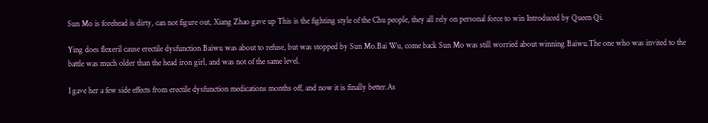Sun Mo is forehead is dirty, can not figure out, Xiang Zhao gave up This is the fighting style of the Chu people, they all rely on personal force to win Introduced by Queen Qi.

Ying does flexeril cause erectile dysfunction Baiwu was about to refuse, but was stopped by Sun Mo.Bai Wu, come back Sun Mo was still worried about winning Baiwu.The one who was invited to the battle was much older than the head iron girl, and was not of the same level.

I gave her a few side effects from erectile dysfunction medications months off, and now it is finally better.As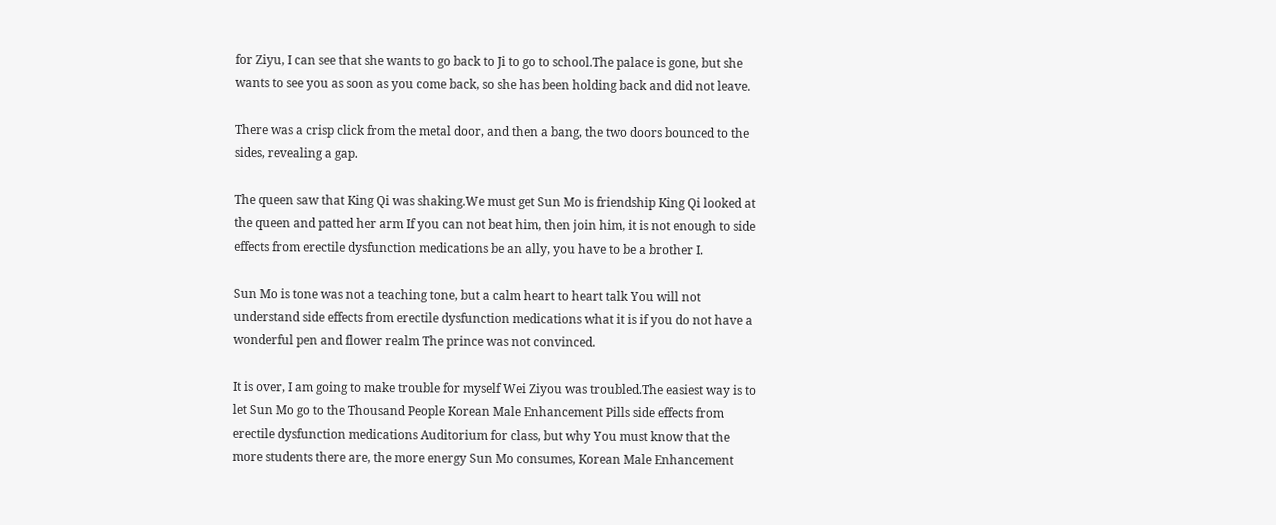for Ziyu, I can see that she wants to go back to Ji to go to school.The palace is gone, but she wants to see you as soon as you come back, so she has been holding back and did not leave.

There was a crisp click from the metal door, and then a bang, the two doors bounced to the sides, revealing a gap.

The queen saw that King Qi was shaking.We must get Sun Mo is friendship King Qi looked at the queen and patted her arm If you can not beat him, then join him, it is not enough to side effects from erectile dysfunction medications be an ally, you have to be a brother I.

Sun Mo is tone was not a teaching tone, but a calm heart to heart talk You will not understand side effects from erectile dysfunction medications what it is if you do not have a wonderful pen and flower realm The prince was not convinced.

It is over, I am going to make trouble for myself Wei Ziyou was troubled.The easiest way is to let Sun Mo go to the Thousand People Korean Male Enhancement Pills side effects from erectile dysfunction medications Auditorium for class, but why You must know that the more students there are, the more energy Sun Mo consumes, Korean Male Enhancement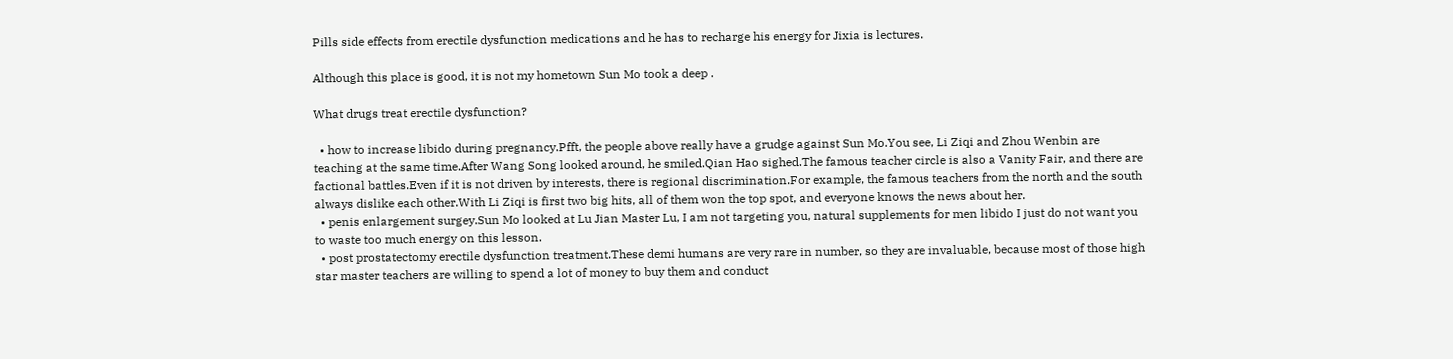Pills side effects from erectile dysfunction medications and he has to recharge his energy for Jixia is lectures.

Although this place is good, it is not my hometown Sun Mo took a deep .

What drugs treat erectile dysfunction?

  • how to increase libido during pregnancy.Pfft, the people above really have a grudge against Sun Mo.You see, Li Ziqi and Zhou Wenbin are teaching at the same time.After Wang Song looked around, he smiled.Qian Hao sighed.The famous teacher circle is also a Vanity Fair, and there are factional battles.Even if it is not driven by interests, there is regional discrimination.For example, the famous teachers from the north and the south always dislike each other.With Li Ziqi is first two big hits, all of them won the top spot, and everyone knows the news about her.
  • penis enlargement surgey.Sun Mo looked at Lu Jian Master Lu, I am not targeting you, natural supplements for men libido I just do not want you to waste too much energy on this lesson.
  • post prostatectomy erectile dysfunction treatment.These demi humans are very rare in number, so they are invaluable, because most of those high star master teachers are willing to spend a lot of money to buy them and conduct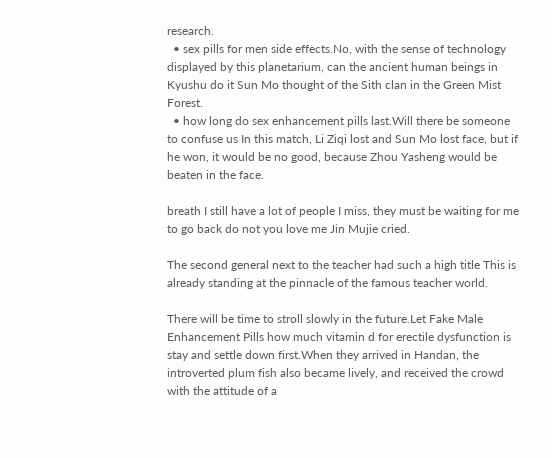research.
  • sex pills for men side effects.No, with the sense of technology displayed by this planetarium, can the ancient human beings in Kyushu do it Sun Mo thought of the Sith clan in the Green Mist Forest.
  • how long do sex enhancement pills last.Will there be someone to confuse us In this match, Li Ziqi lost and Sun Mo lost face, but if he won, it would be no good, because Zhou Yasheng would be beaten in the face.

breath I still have a lot of people I miss, they must be waiting for me to go back do not you love me Jin Mujie cried.

The second general next to the teacher had such a high title This is already standing at the pinnacle of the famous teacher world.

There will be time to stroll slowly in the future.Let Fake Male Enhancement Pills how much vitamin d for erectile dysfunction is stay and settle down first.When they arrived in Handan, the introverted plum fish also became lively, and received the crowd with the attitude of a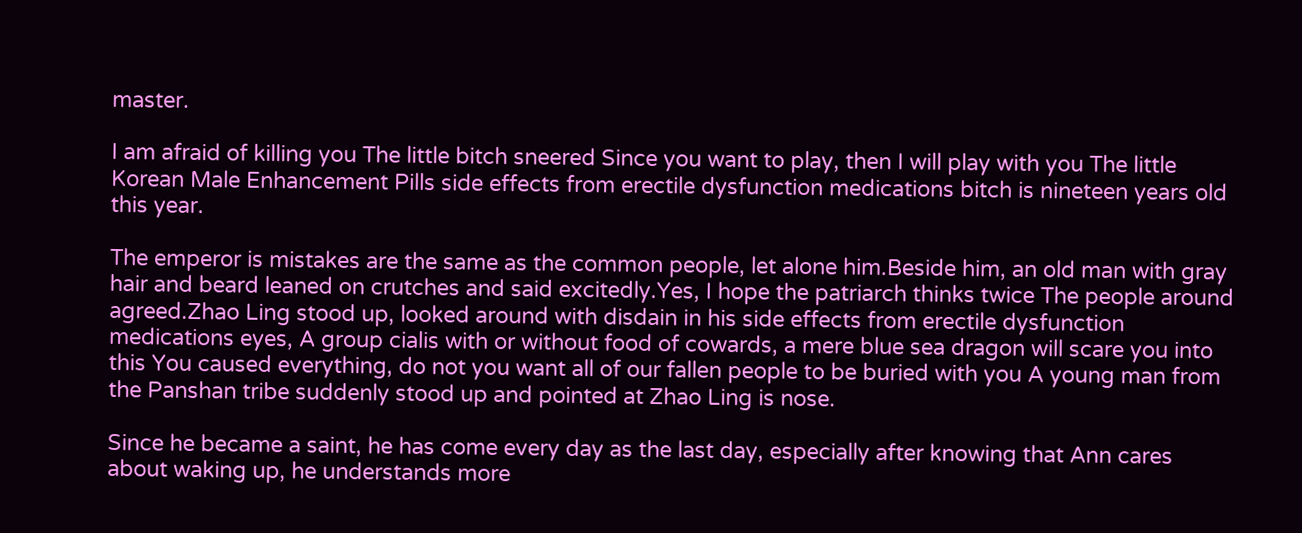master.

I am afraid of killing you The little bitch sneered Since you want to play, then I will play with you The little Korean Male Enhancement Pills side effects from erectile dysfunction medications bitch is nineteen years old this year.

The emperor is mistakes are the same as the common people, let alone him.Beside him, an old man with gray hair and beard leaned on crutches and said excitedly.Yes, I hope the patriarch thinks twice The people around agreed.Zhao Ling stood up, looked around with disdain in his side effects from erectile dysfunction medications eyes, A group cialis with or without food of cowards, a mere blue sea dragon will scare you into this You caused everything, do not you want all of our fallen people to be buried with you A young man from the Panshan tribe suddenly stood up and pointed at Zhao Ling is nose.

Since he became a saint, he has come every day as the last day, especially after knowing that Ann cares about waking up, he understands more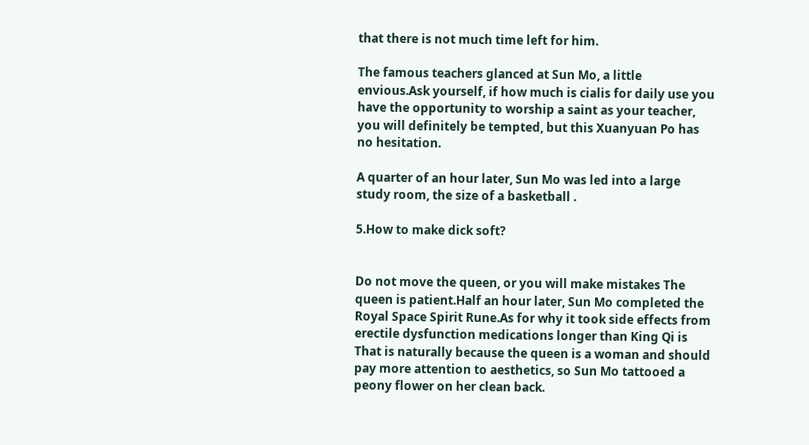that there is not much time left for him.

The famous teachers glanced at Sun Mo, a little envious.Ask yourself, if how much is cialis for daily use you have the opportunity to worship a saint as your teacher, you will definitely be tempted, but this Xuanyuan Po has no hesitation.

A quarter of an hour later, Sun Mo was led into a large study room, the size of a basketball .

5.How to make dick soft?


Do not move the queen, or you will make mistakes The queen is patient.Half an hour later, Sun Mo completed the Royal Space Spirit Rune.As for why it took side effects from erectile dysfunction medications longer than King Qi is That is naturally because the queen is a woman and should pay more attention to aesthetics, so Sun Mo tattooed a peony flower on her clean back.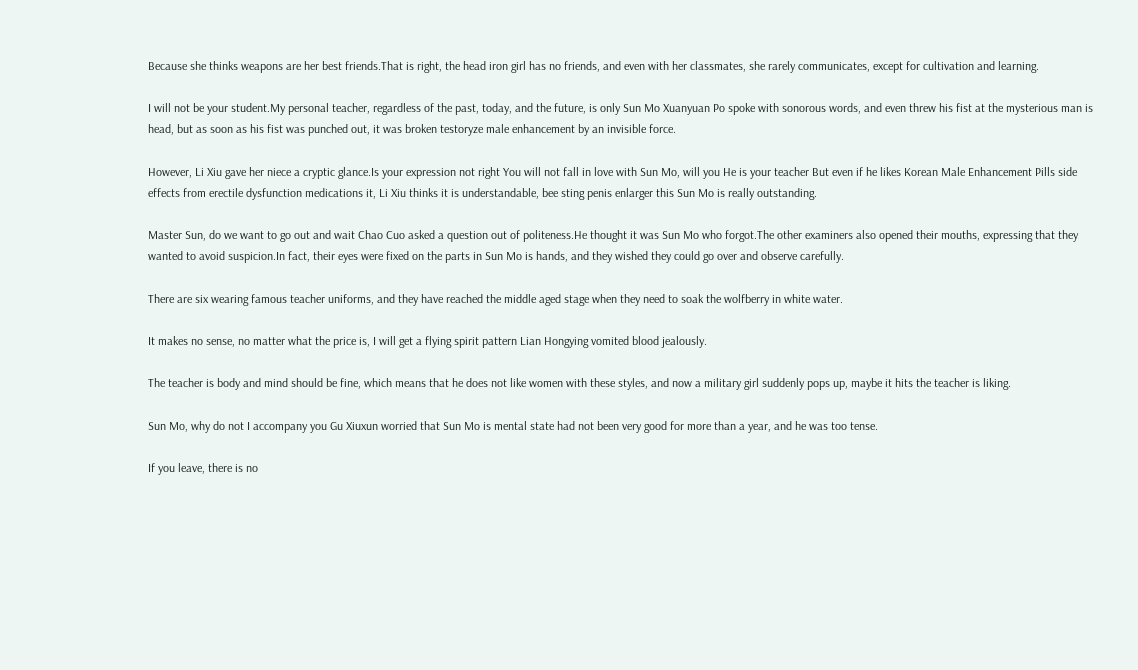Because she thinks weapons are her best friends.That is right, the head iron girl has no friends, and even with her classmates, she rarely communicates, except for cultivation and learning.

I will not be your student.My personal teacher, regardless of the past, today, and the future, is only Sun Mo Xuanyuan Po spoke with sonorous words, and even threw his fist at the mysterious man is head, but as soon as his fist was punched out, it was broken testoryze male enhancement by an invisible force.

However, Li Xiu gave her niece a cryptic glance.Is your expression not right You will not fall in love with Sun Mo, will you He is your teacher But even if he likes Korean Male Enhancement Pills side effects from erectile dysfunction medications it, Li Xiu thinks it is understandable, bee sting penis enlarger this Sun Mo is really outstanding.

Master Sun, do we want to go out and wait Chao Cuo asked a question out of politeness.He thought it was Sun Mo who forgot.The other examiners also opened their mouths, expressing that they wanted to avoid suspicion.In fact, their eyes were fixed on the parts in Sun Mo is hands, and they wished they could go over and observe carefully.

There are six wearing famous teacher uniforms, and they have reached the middle aged stage when they need to soak the wolfberry in white water.

It makes no sense, no matter what the price is, I will get a flying spirit pattern Lian Hongying vomited blood jealously.

The teacher is body and mind should be fine, which means that he does not like women with these styles, and now a military girl suddenly pops up, maybe it hits the teacher is liking.

Sun Mo, why do not I accompany you Gu Xiuxun worried that Sun Mo is mental state had not been very good for more than a year, and he was too tense.

If you leave, there is no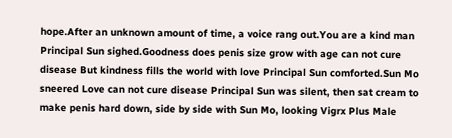hope.After an unknown amount of time, a voice rang out.You are a kind man Principal Sun sighed.Goodness does penis size grow with age can not cure disease But kindness fills the world with love Principal Sun comforted.Sun Mo sneered Love can not cure disease Principal Sun was silent, then sat cream to make penis hard down, side by side with Sun Mo, looking Vigrx Plus Male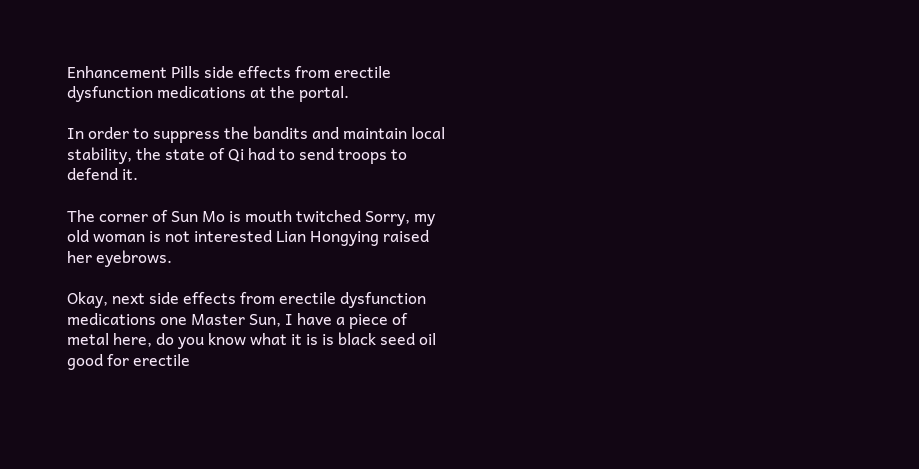Enhancement Pills side effects from erectile dysfunction medications at the portal.

In order to suppress the bandits and maintain local stability, the state of Qi had to send troops to defend it.

The corner of Sun Mo is mouth twitched Sorry, my old woman is not interested Lian Hongying raised her eyebrows.

Okay, next side effects from erectile dysfunction medications one Master Sun, I have a piece of metal here, do you know what it is is black seed oil good for erectile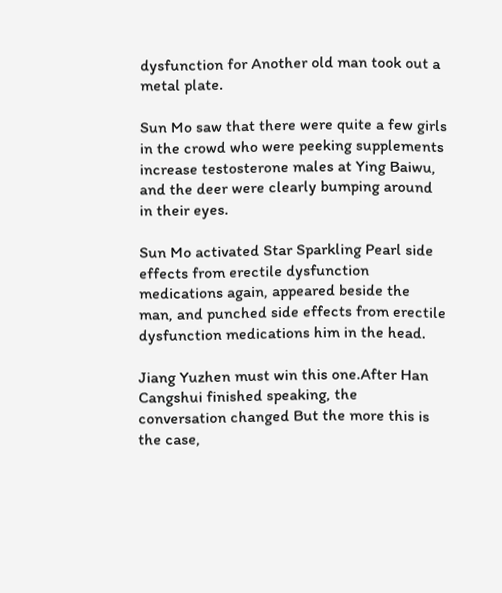dysfunction for Another old man took out a metal plate.

Sun Mo saw that there were quite a few girls in the crowd who were peeking supplements increase testosterone males at Ying Baiwu, and the deer were clearly bumping around in their eyes.

Sun Mo activated Star Sparkling Pearl side effects from erectile dysfunction medications again, appeared beside the man, and punched side effects from erectile dysfunction medications him in the head.

Jiang Yuzhen must win this one.After Han Cangshui finished speaking, the conversation changed But the more this is the case,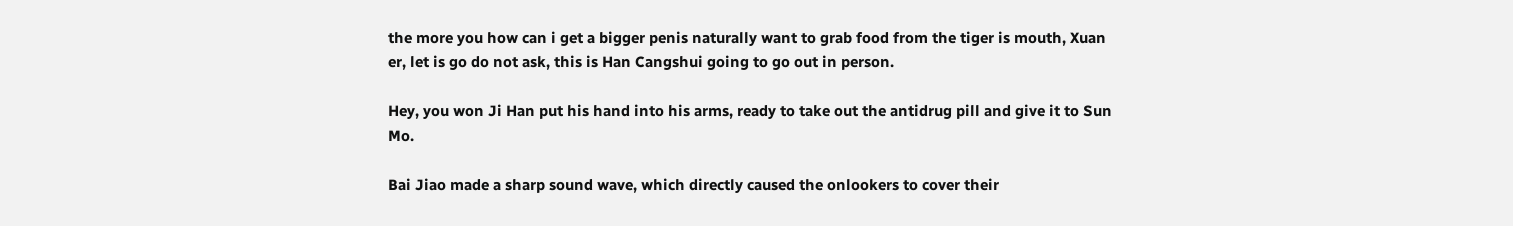the more you how can i get a bigger penis naturally want to grab food from the tiger is mouth, Xuan er, let is go do not ask, this is Han Cangshui going to go out in person.

Hey, you won Ji Han put his hand into his arms, ready to take out the antidrug pill and give it to Sun Mo.

Bai Jiao made a sharp sound wave, which directly caused the onlookers to cover their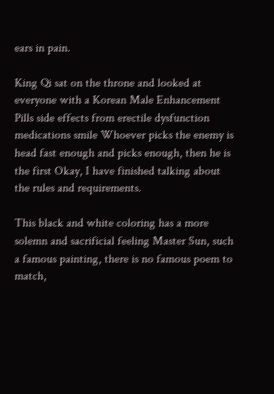ears in pain.

King Qi sat on the throne and looked at everyone with a Korean Male Enhancement Pills side effects from erectile dysfunction medications smile Whoever picks the enemy is head fast enough and picks enough, then he is the first Okay, I have finished talking about the rules and requirements.

This black and white coloring has a more solemn and sacrificial feeling Master Sun, such a famous painting, there is no famous poem to match,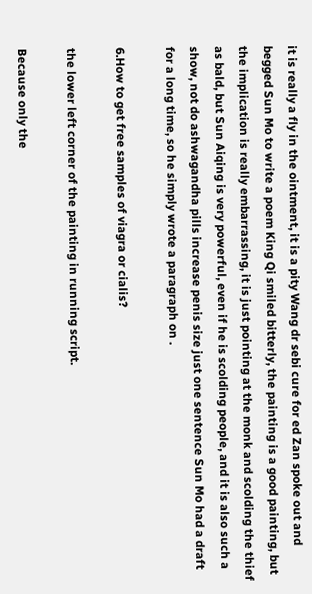it is really a fly in the ointment, it is a pity Wang dr sebi cure for ed Zan spoke out and begged Sun Mo to write a poem King Qi smiled bitterly, the painting is a good painting, but the implication is really embarrassing, it is just pointing at the monk and scolding the thief as bald, but Sun Aiqing is very powerful, even if he is scolding people, and it is also such a show, not do ashwagandha pills increase penis size just one sentence Sun Mo had a draft for a long time, so he simply wrote a paragraph on .

6.How to get free samples of viagra or cialis?

the lower left corner of the painting in running script.

Because only the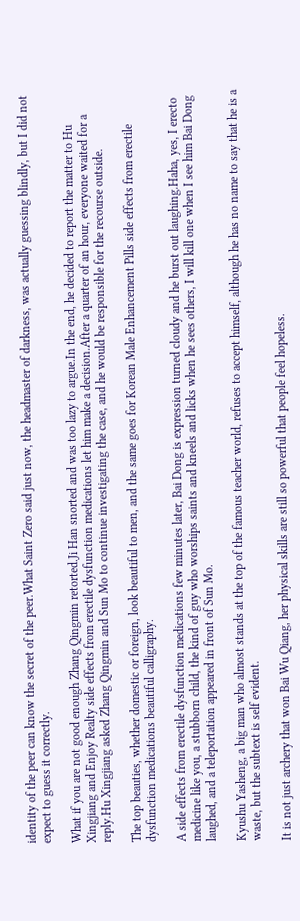identity of the peer can know the secret of the peer.What Saint Zero said just now, the headmaster of darkness, was actually guessing blindly, but I did not expect to guess it correctly.

What if you are not good enough Zhang Qingmin retorted.Ji Han snorted and was too lazy to argue.In the end, he decided to report the matter to Hu Xingjiang and Enjoy Realty side effects from erectile dysfunction medications let him make a decision.After a quarter of an hour, everyone waited for a reply.Hu Xingjiang asked Zhang Qingmin and Sun Mo to continue investigating the case, and he would be responsible for the recourse outside.

The top beauties, whether domestic or foreign, look beautiful to men, and the same goes for Korean Male Enhancement Pills side effects from erectile dysfunction medications beautiful calligraphy.

A side effects from erectile dysfunction medications few minutes later, Bai Dong is expression turned cloudy and he burst out laughing.Haha, yes, I erecto medicine like you, a stubborn child, the kind of guy who worships saints and kneels and licks when he sees others, I will kill one when I see him Bai Dong laughed, and a teleportation appeared in front of Sun Mo.

Kyushu Yasheng, a big man who almost stands at the top of the famous teacher world, refuses to accept himself, although he has no name to say that he is a waste, but the subtext is self evident.

It is not just archery that won Bai Wu Qiang, her physical skills are still so powerful that people feel hopeless.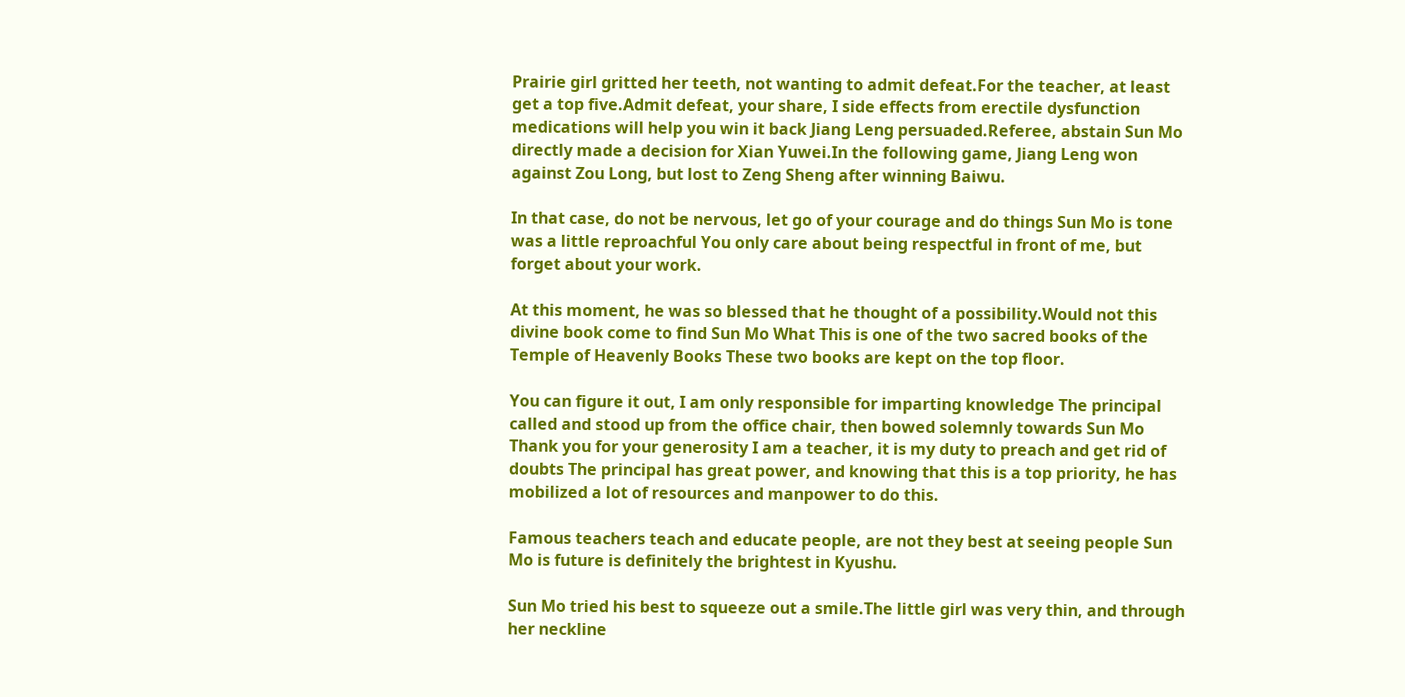Prairie girl gritted her teeth, not wanting to admit defeat.For the teacher, at least get a top five.Admit defeat, your share, I side effects from erectile dysfunction medications will help you win it back Jiang Leng persuaded.Referee, abstain Sun Mo directly made a decision for Xian Yuwei.In the following game, Jiang Leng won against Zou Long, but lost to Zeng Sheng after winning Baiwu.

In that case, do not be nervous, let go of your courage and do things Sun Mo is tone was a little reproachful You only care about being respectful in front of me, but forget about your work.

At this moment, he was so blessed that he thought of a possibility.Would not this divine book come to find Sun Mo What This is one of the two sacred books of the Temple of Heavenly Books These two books are kept on the top floor.

You can figure it out, I am only responsible for imparting knowledge The principal called and stood up from the office chair, then bowed solemnly towards Sun Mo Thank you for your generosity I am a teacher, it is my duty to preach and get rid of doubts The principal has great power, and knowing that this is a top priority, he has mobilized a lot of resources and manpower to do this.

Famous teachers teach and educate people, are not they best at seeing people Sun Mo is future is definitely the brightest in Kyushu.

Sun Mo tried his best to squeeze out a smile.The little girl was very thin, and through her neckline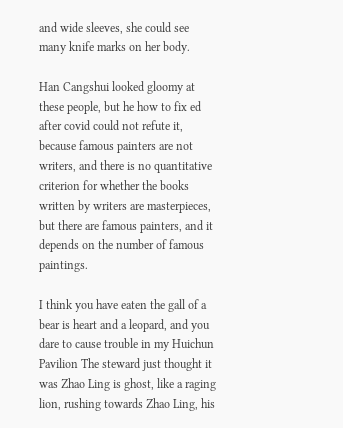and wide sleeves, she could see many knife marks on her body.

Han Cangshui looked gloomy at these people, but he how to fix ed after covid could not refute it, because famous painters are not writers, and there is no quantitative criterion for whether the books written by writers are masterpieces, but there are famous painters, and it depends on the number of famous paintings.

I think you have eaten the gall of a bear is heart and a leopard, and you dare to cause trouble in my Huichun Pavilion The steward just thought it was Zhao Ling is ghost, like a raging lion, rushing towards Zhao Ling, his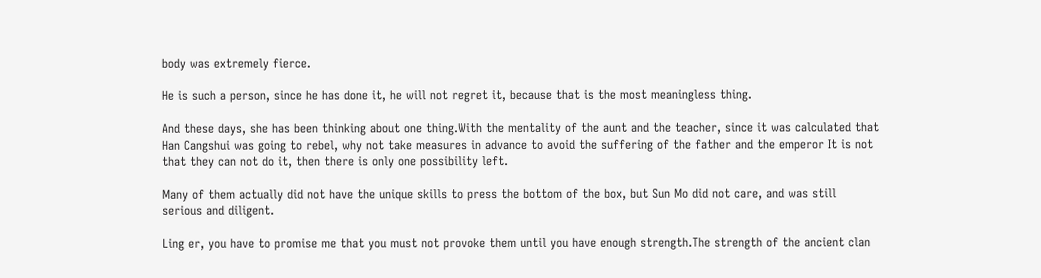body was extremely fierce.

He is such a person, since he has done it, he will not regret it, because that is the most meaningless thing.

And these days, she has been thinking about one thing.With the mentality of the aunt and the teacher, since it was calculated that Han Cangshui was going to rebel, why not take measures in advance to avoid the suffering of the father and the emperor It is not that they can not do it, then there is only one possibility left.

Many of them actually did not have the unique skills to press the bottom of the box, but Sun Mo did not care, and was still serious and diligent.

Ling er, you have to promise me that you must not provoke them until you have enough strength.The strength of the ancient clan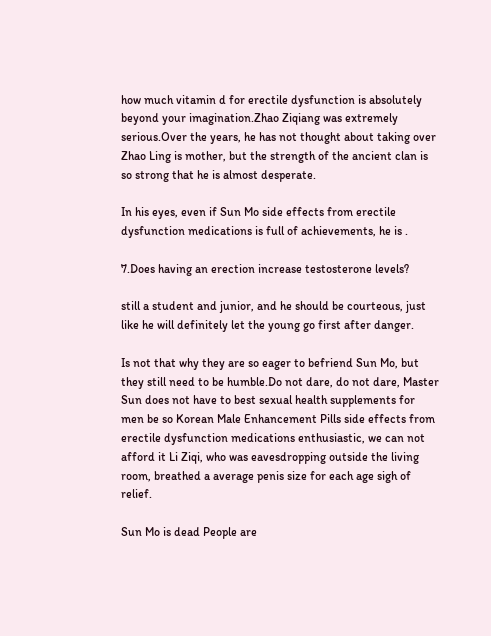how much vitamin d for erectile dysfunction is absolutely beyond your imagination.Zhao Ziqiang was extremely serious.Over the years, he has not thought about taking over Zhao Ling is mother, but the strength of the ancient clan is so strong that he is almost desperate.

In his eyes, even if Sun Mo side effects from erectile dysfunction medications is full of achievements, he is .

7.Does having an erection increase testosterone levels?

still a student and junior, and he should be courteous, just like he will definitely let the young go first after danger.

Is not that why they are so eager to befriend Sun Mo, but they still need to be humble.Do not dare, do not dare, Master Sun does not have to best sexual health supplements for men be so Korean Male Enhancement Pills side effects from erectile dysfunction medications enthusiastic, we can not afford it Li Ziqi, who was eavesdropping outside the living room, breathed a average penis size for each age sigh of relief.

Sun Mo is dead People are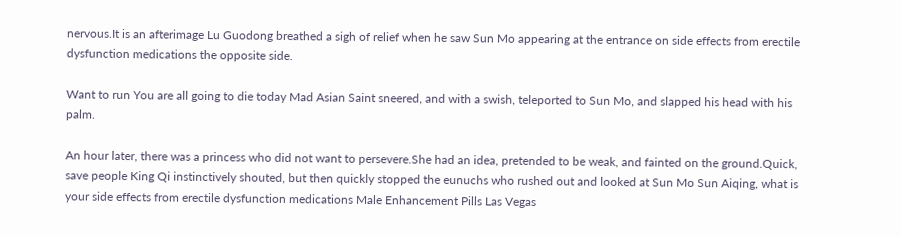nervous.It is an afterimage Lu Guodong breathed a sigh of relief when he saw Sun Mo appearing at the entrance on side effects from erectile dysfunction medications the opposite side.

Want to run You are all going to die today Mad Asian Saint sneered, and with a swish, teleported to Sun Mo, and slapped his head with his palm.

An hour later, there was a princess who did not want to persevere.She had an idea, pretended to be weak, and fainted on the ground.Quick, save people King Qi instinctively shouted, but then quickly stopped the eunuchs who rushed out and looked at Sun Mo Sun Aiqing, what is your side effects from erectile dysfunction medications Male Enhancement Pills Las Vegas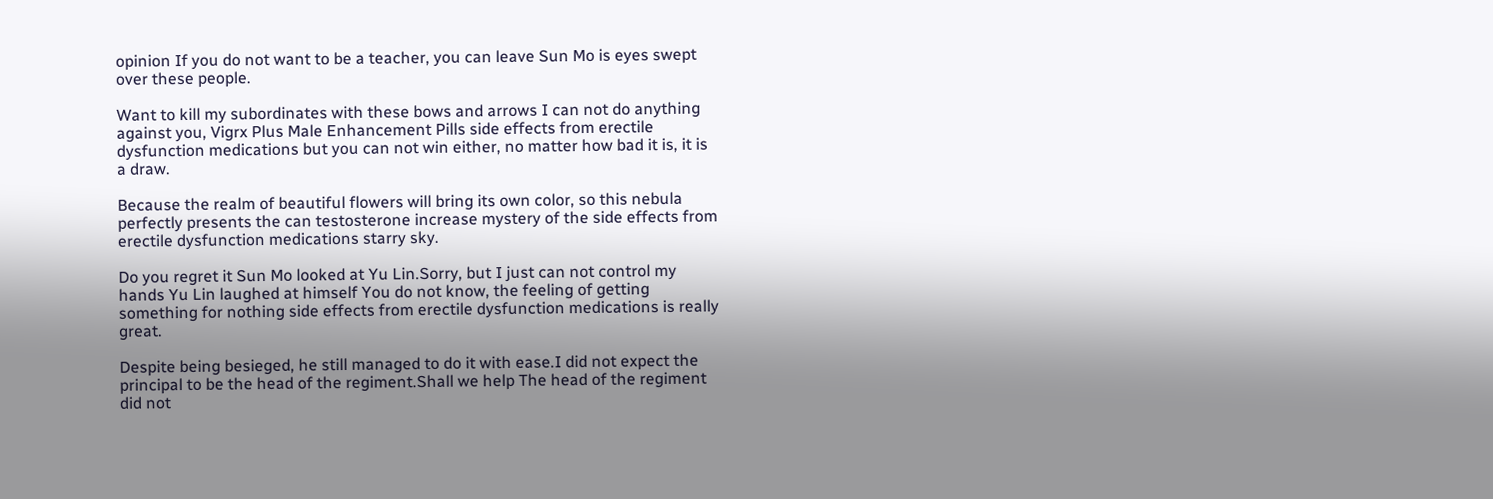opinion If you do not want to be a teacher, you can leave Sun Mo is eyes swept over these people.

Want to kill my subordinates with these bows and arrows I can not do anything against you, Vigrx Plus Male Enhancement Pills side effects from erectile dysfunction medications but you can not win either, no matter how bad it is, it is a draw.

Because the realm of beautiful flowers will bring its own color, so this nebula perfectly presents the can testosterone increase mystery of the side effects from erectile dysfunction medications starry sky.

Do you regret it Sun Mo looked at Yu Lin.Sorry, but I just can not control my hands Yu Lin laughed at himself You do not know, the feeling of getting something for nothing side effects from erectile dysfunction medications is really great.

Despite being besieged, he still managed to do it with ease.I did not expect the principal to be the head of the regiment.Shall we help The head of the regiment did not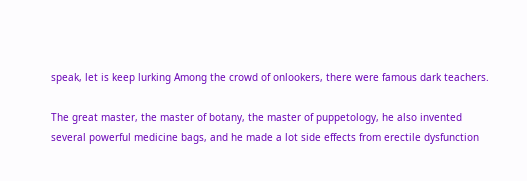speak, let is keep lurking Among the crowd of onlookers, there were famous dark teachers.

The great master, the master of botany, the master of puppetology, he also invented several powerful medicine bags, and he made a lot side effects from erectile dysfunction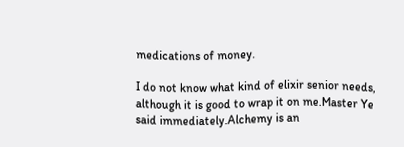medications of money.

I do not know what kind of elixir senior needs, although it is good to wrap it on me.Master Ye said immediately.Alchemy is an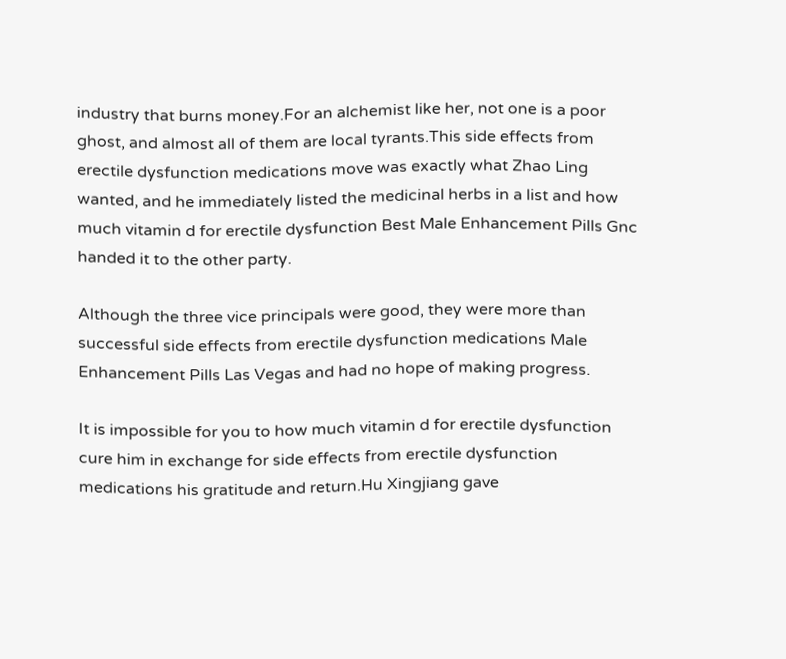industry that burns money.For an alchemist like her, not one is a poor ghost, and almost all of them are local tyrants.This side effects from erectile dysfunction medications move was exactly what Zhao Ling wanted, and he immediately listed the medicinal herbs in a list and how much vitamin d for erectile dysfunction Best Male Enhancement Pills Gnc handed it to the other party.

Although the three vice principals were good, they were more than successful side effects from erectile dysfunction medications Male Enhancement Pills Las Vegas and had no hope of making progress.

It is impossible for you to how much vitamin d for erectile dysfunction cure him in exchange for side effects from erectile dysfunction medications his gratitude and return.Hu Xingjiang gave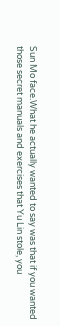Sun Mo face.What he actually wanted to say was that if you wanted those secret manuals and exercises that Yu Lin stole, you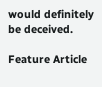would definitely be deceived.

Feature Article